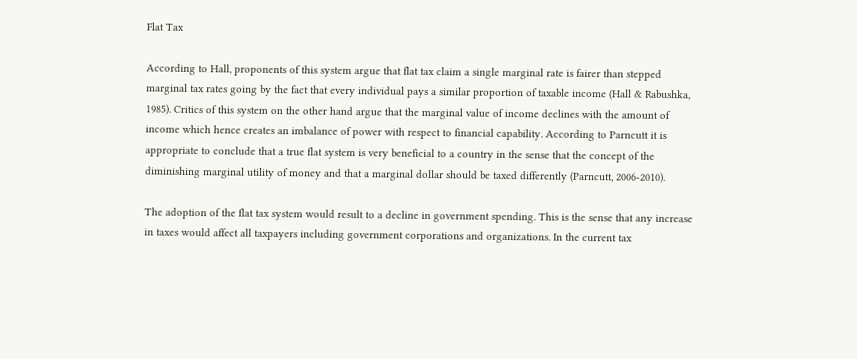Flat Tax

According to Hall, proponents of this system argue that flat tax claim a single marginal rate is fairer than stepped marginal tax rates going by the fact that every individual pays a similar proportion of taxable income (Hall & Rabushka, 1985). Critics of this system on the other hand argue that the marginal value of income declines with the amount of income which hence creates an imbalance of power with respect to financial capability. According to Parncutt it is appropriate to conclude that a true flat system is very beneficial to a country in the sense that the concept of the diminishing marginal utility of money and that a marginal dollar should be taxed differently (Parncutt, 2006-2010).

The adoption of the flat tax system would result to a decline in government spending. This is the sense that any increase in taxes would affect all taxpayers including government corporations and organizations. In the current tax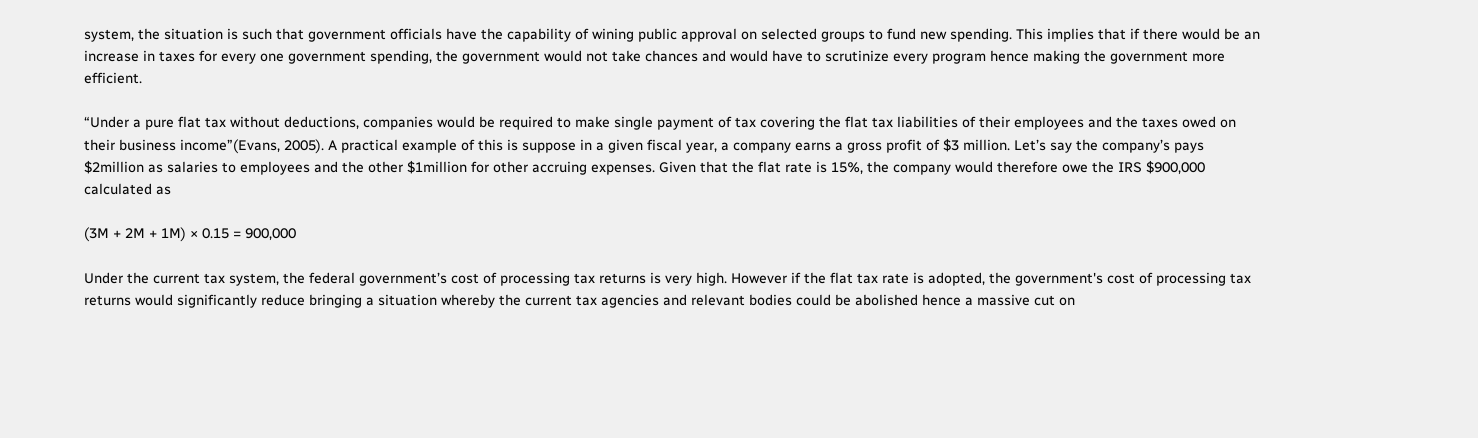system, the situation is such that government officials have the capability of wining public approval on selected groups to fund new spending. This implies that if there would be an increase in taxes for every one government spending, the government would not take chances and would have to scrutinize every program hence making the government more efficient.

“Under a pure flat tax without deductions, companies would be required to make single payment of tax covering the flat tax liabilities of their employees and the taxes owed on their business income”(Evans, 2005). A practical example of this is suppose in a given fiscal year, a company earns a gross profit of $3 million. Let’s say the company’s pays $2million as salaries to employees and the other $1million for other accruing expenses. Given that the flat rate is 15%, the company would therefore owe the IRS $900,000 calculated as

(3M + 2M + 1M) × 0.15 = 900,000

Under the current tax system, the federal government’s cost of processing tax returns is very high. However if the flat tax rate is adopted, the government's cost of processing tax returns would significantly reduce bringing a situation whereby the current tax agencies and relevant bodies could be abolished hence a massive cut on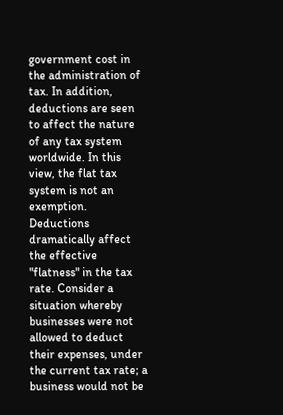government cost in the administration of tax. In addition, deductions are seen to affect the nature of any tax system worldwide. In this view, the flat tax system is not an exemption. Deductions dramatically affect the effective "flatness" in the tax rate. Consider a situation whereby businesses were not allowed to deduct their expenses, under the current tax rate; a business would not be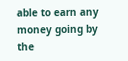able to earn any money going by the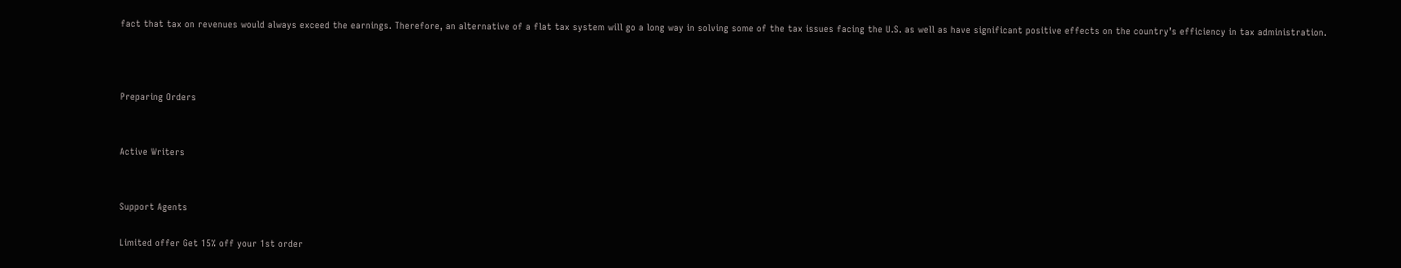fact that tax on revenues would always exceed the earnings. Therefore, an alternative of a flat tax system will go a long way in solving some of the tax issues facing the U.S. as well as have significant positive effects on the country’s efficiency in tax administration.



Preparing Orders


Active Writers


Support Agents

Limited offer Get 15% off your 1st order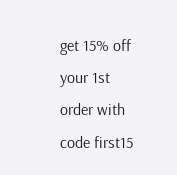get 15% off your 1st order with code first15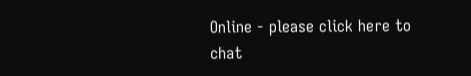Online - please click here to chat